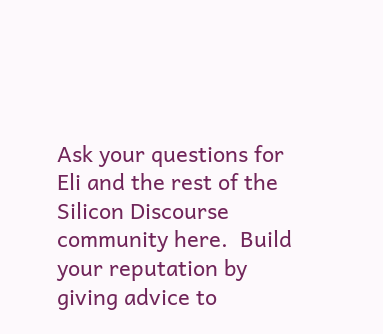Ask your questions for Eli and the rest of the Silicon Discourse community here.  Build your reputation by giving advice to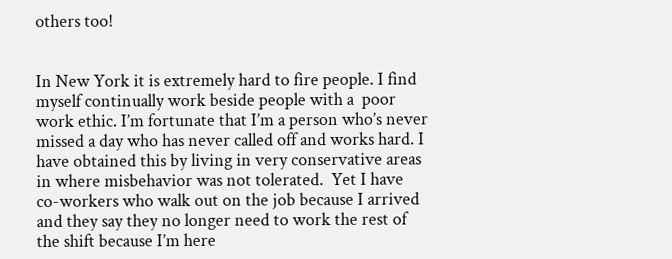others too!


In New York it is extremely hard to fire people. I find myself continually work beside people with a  poor work ethic. I’m fortunate that I’m a person who’s never missed a day who has never called off and works hard. I have obtained this by living in very conservative areas in where misbehavior was not tolerated.  Yet I have co-workers who walk out on the job because I arrived and they say they no longer need to work the rest of the shift because I’m here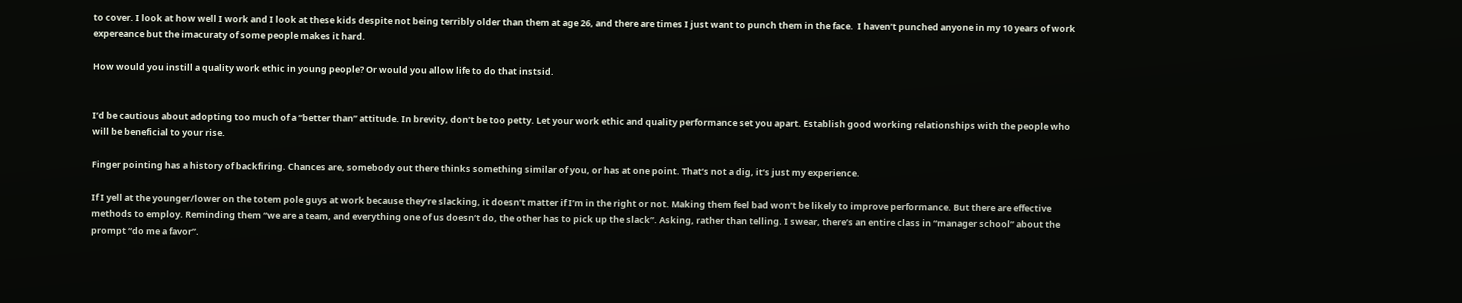to cover. I look at how well I work and I look at these kids despite not being terribly older than them at age 26, and there are times I just want to punch them in the face.  I haven’t punched anyone in my 10 years of work expereance but the imacuraty of some people makes it hard.

How would you instill a quality work ethic in young people? Or would you allow life to do that instsid.


I’d be cautious about adopting too much of a “better than” attitude. In brevity, don’t be too petty. Let your work ethic and quality performance set you apart. Establish good working relationships with the people who will be beneficial to your rise.

Finger pointing has a history of backfiring. Chances are, somebody out there thinks something similar of you, or has at one point. That’s not a dig, it’s just my experience.

If I yell at the younger/lower on the totem pole guys at work because they’re slacking, it doesn’t matter if I’m in the right or not. Making them feel bad won’t be likely to improve performance. But there are effective methods to employ. Reminding them “we are a team, and everything one of us doesn’t do, the other has to pick up the slack”. Asking, rather than telling. I swear, there’s an entire class in “manager school” about the prompt “do me a favor”.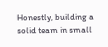Honestly, building a solid team in small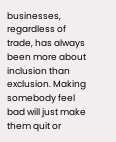businesses, regardless of trade, has always been more about inclusion than exclusion. Making somebody feel bad will just make them quit or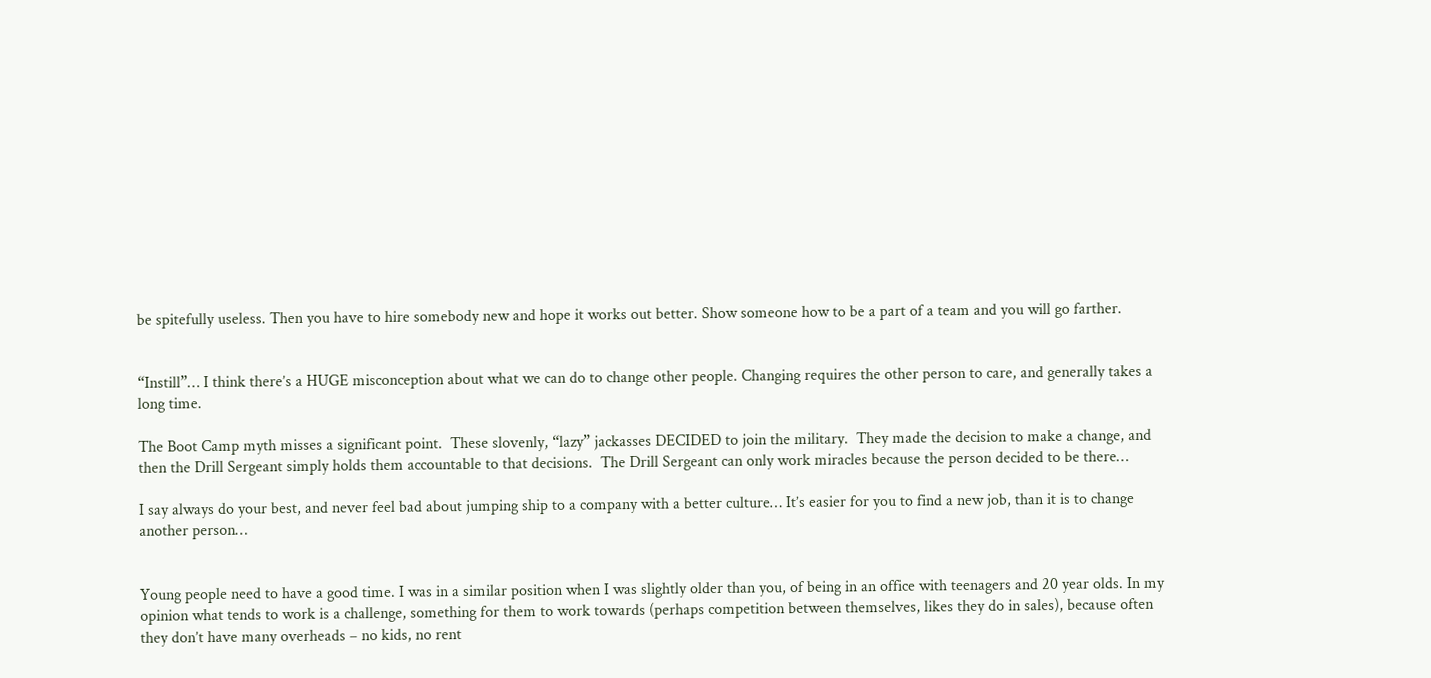be spitefully useless. Then you have to hire somebody new and hope it works out better. Show someone how to be a part of a team and you will go farther.


“Instill”… I think there’s a HUGE misconception about what we can do to change other people. Changing requires the other person to care, and generally takes a long time.

The Boot Camp myth misses a significant point.  These slovenly, “lazy” jackasses DECIDED to join the military.  They made the decision to make a change, and then the Drill Sergeant simply holds them accountable to that decisions.  The Drill Sergeant can only work miracles because the person decided to be there…

I say always do your best, and never feel bad about jumping ship to a company with a better culture… It’s easier for you to find a new job, than it is to change another person…


Young people need to have a good time. I was in a similar position when I was slightly older than you, of being in an office with teenagers and 20 year olds. In my opinion what tends to work is a challenge, something for them to work towards (perhaps competition between themselves, likes they do in sales), because often they don’t have many overheads – no kids, no rent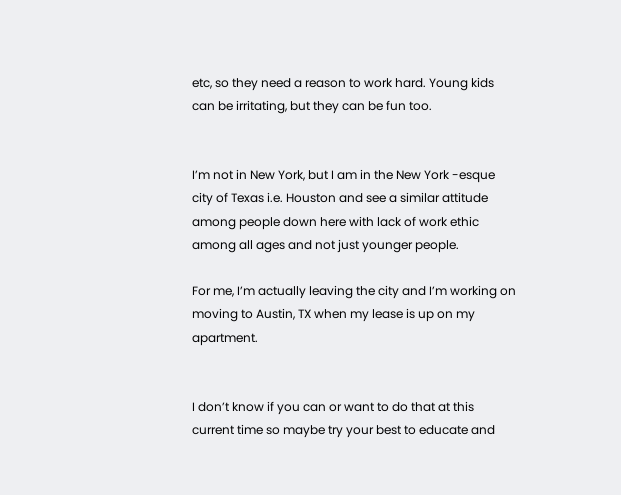etc, so they need a reason to work hard. Young kids can be irritating, but they can be fun too.


I’m not in New York, but I am in the New York -esque city of Texas i.e. Houston and see a similar attitude among people down here with lack of work ethic among all ages and not just younger people.

For me, I’m actually leaving the city and I’m working on moving to Austin, TX when my lease is up on my apartment.


I don’t know if you can or want to do that at this current time so maybe try your best to educate and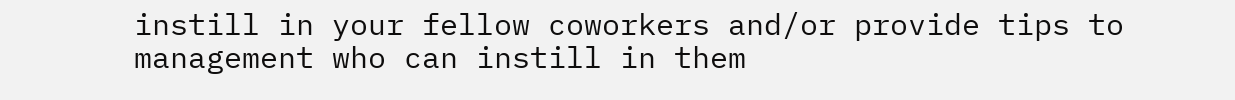instill in your fellow coworkers and/or provide tips to management who can instill in them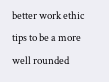better work ethic tips to be a more well rounded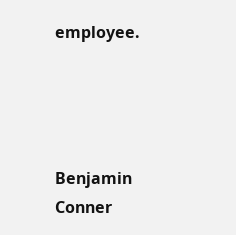employee.




Benjamin Conner